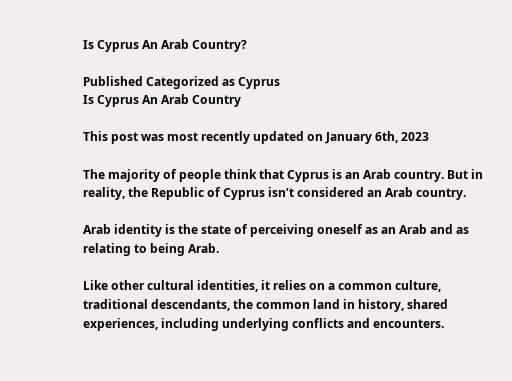Is Cyprus An Arab Country?

Published Categorized as Cyprus
Is Cyprus An Arab Country

This post was most recently updated on January 6th, 2023

The majority of people think that Cyprus is an Arab country. But in reality, the Republic of Cyprus isn’t considered an Arab country.

Arab identity is the state of perceiving oneself as an Arab and as relating to being Arab.

Like other cultural identities, it relies on a common culture, traditional descendants, the common land in history, shared experiences, including underlying conflicts and encounters.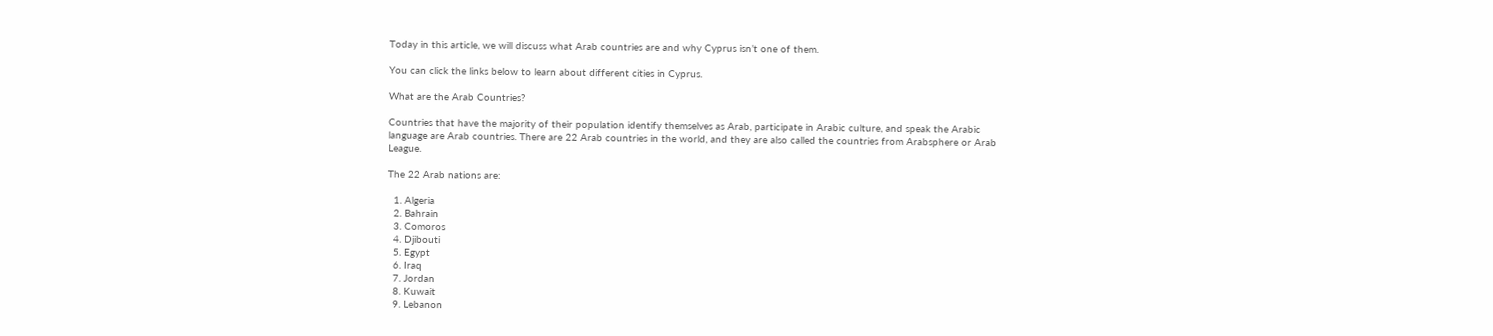Today in this article, we will discuss what Arab countries are and why Cyprus isn’t one of them.

You can click the links below to learn about different cities in Cyprus.

What are the Arab Countries?

Countries that have the majority of their population identify themselves as Arab, participate in Arabic culture, and speak the Arabic language are Arab countries. There are 22 Arab countries in the world, and they are also called the countries from Arabsphere or Arab League.

The 22 Arab nations are:

  1. Algeria
  2. Bahrain
  3. Comoros
  4. Djibouti
  5. Egypt
  6. Iraq
  7. Jordan
  8. Kuwait
  9. Lebanon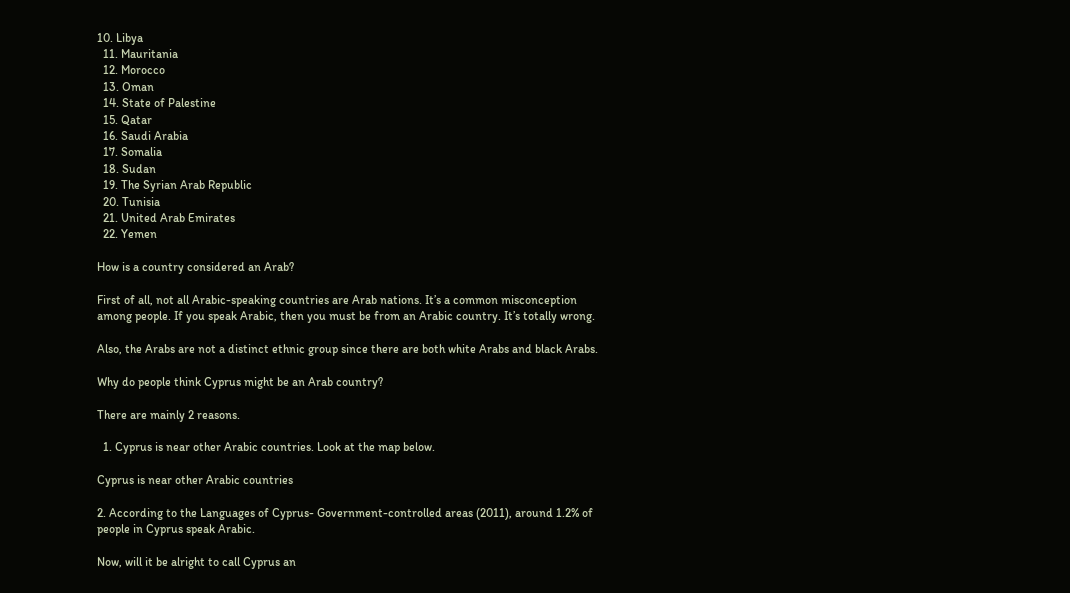10. Libya
  11. Mauritania
  12. Morocco
  13. Oman
  14. State of Palestine
  15. Qatar
  16. Saudi Arabia
  17. Somalia
  18. Sudan
  19. The Syrian Arab Republic
  20. Tunisia
  21. United Arab Emirates
  22. Yemen

How is a country considered an Arab?

First of all, not all Arabic-speaking countries are Arab nations. It’s a common misconception among people. If you speak Arabic, then you must be from an Arabic country. It’s totally wrong.

Also, the Arabs are not a distinct ethnic group since there are both white Arabs and black Arabs.

Why do people think Cyprus might be an Arab country?

There are mainly 2 reasons.

  1. Cyprus is near other Arabic countries. Look at the map below.

Cyprus is near other Arabic countries

2. According to the Languages of Cyprus- Government-controlled areas (2011), around 1.2% of people in Cyprus speak Arabic.

Now, will it be alright to call Cyprus an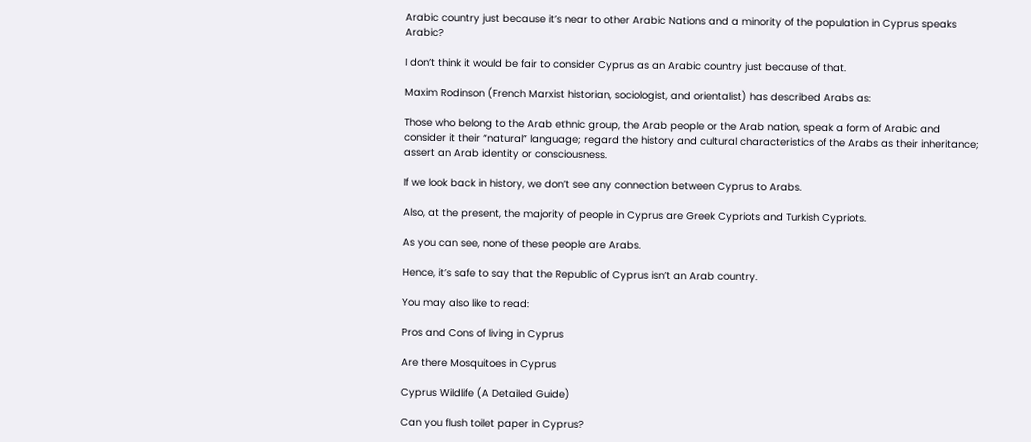Arabic country just because it’s near to other Arabic Nations and a minority of the population in Cyprus speaks Arabic?

I don’t think it would be fair to consider Cyprus as an Arabic country just because of that.

Maxim Rodinson (French Marxist historian, sociologist, and orientalist) has described Arabs as:

Those who belong to the Arab ethnic group, the Arab people or the Arab nation, speak a form of Arabic and consider it their “natural” language; regard the history and cultural characteristics of the Arabs as their inheritance; assert an Arab identity or consciousness.

If we look back in history, we don’t see any connection between Cyprus to Arabs.

Also, at the present, the majority of people in Cyprus are Greek Cypriots and Turkish Cypriots.

As you can see, none of these people are Arabs.

Hence, it’s safe to say that the Republic of Cyprus isn’t an Arab country.

You may also like to read:

Pros and Cons of living in Cyprus

Are there Mosquitoes in Cyprus

Cyprus Wildlife (A Detailed Guide)

Can you flush toilet paper in Cyprus?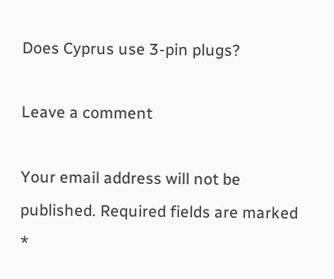Does Cyprus use 3-pin plugs?

Leave a comment

Your email address will not be published. Required fields are marked *